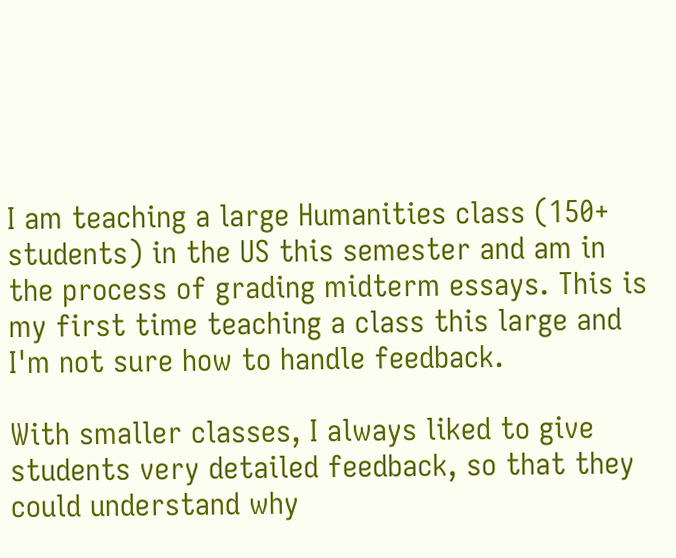I am teaching a large Humanities class (150+ students) in the US this semester and am in the process of grading midterm essays. This is my first time teaching a class this large and I'm not sure how to handle feedback.

With smaller classes, I always liked to give students very detailed feedback, so that they could understand why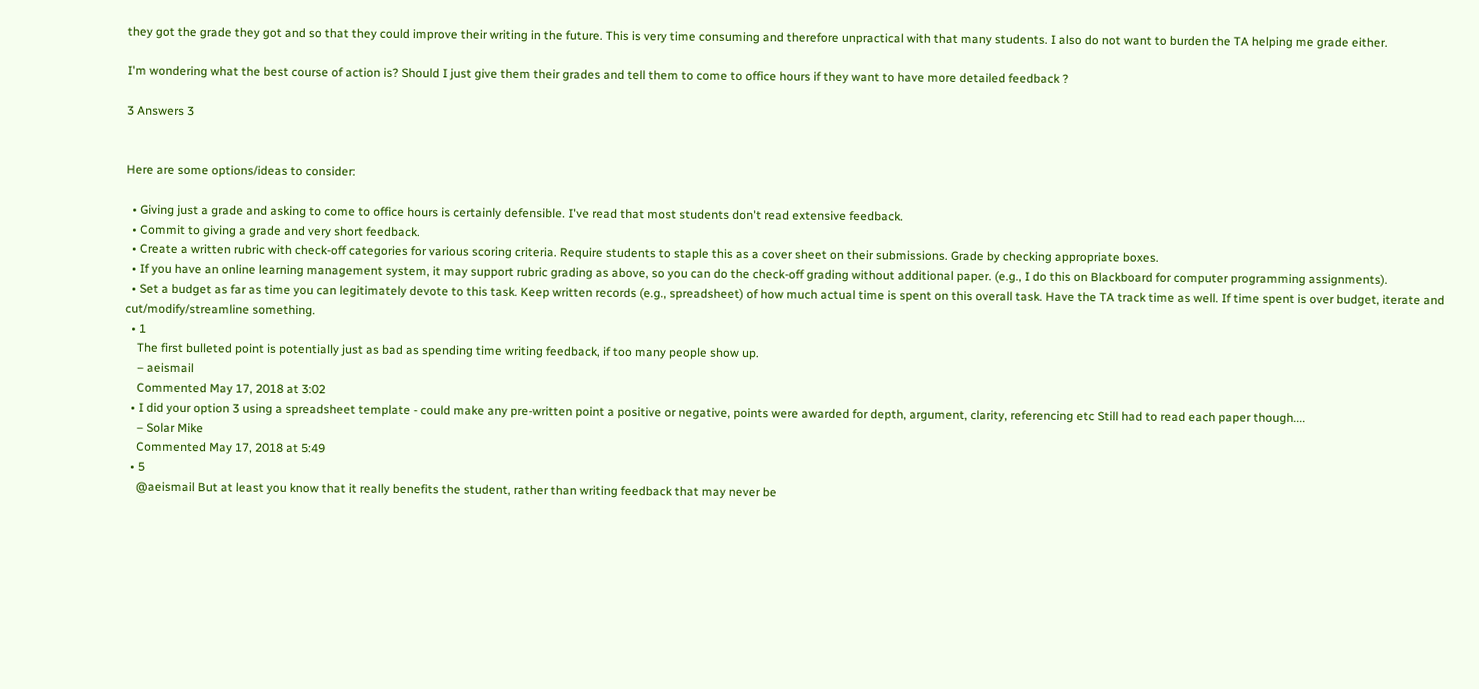they got the grade they got and so that they could improve their writing in the future. This is very time consuming and therefore unpractical with that many students. I also do not want to burden the TA helping me grade either.

I'm wondering what the best course of action is? Should I just give them their grades and tell them to come to office hours if they want to have more detailed feedback ?

3 Answers 3


Here are some options/ideas to consider:

  • Giving just a grade and asking to come to office hours is certainly defensible. I've read that most students don't read extensive feedback.
  • Commit to giving a grade and very short feedback.
  • Create a written rubric with check-off categories for various scoring criteria. Require students to staple this as a cover sheet on their submissions. Grade by checking appropriate boxes.
  • If you have an online learning management system, it may support rubric grading as above, so you can do the check-off grading without additional paper. (e.g., I do this on Blackboard for computer programming assignments).
  • Set a budget as far as time you can legitimately devote to this task. Keep written records (e.g., spreadsheet) of how much actual time is spent on this overall task. Have the TA track time as well. If time spent is over budget, iterate and cut/modify/streamline something.
  • 1
    The first bulleted point is potentially just as bad as spending time writing feedback, if too many people show up.
    – aeismail
    Commented May 17, 2018 at 3:02
  • I did your option 3 using a spreadsheet template - could make any pre-written point a positive or negative, points were awarded for depth, argument, clarity, referencing etc Still had to read each paper though....
    – Solar Mike
    Commented May 17, 2018 at 5:49
  • 5
    @aeismail But at least you know that it really benefits the student, rather than writing feedback that may never be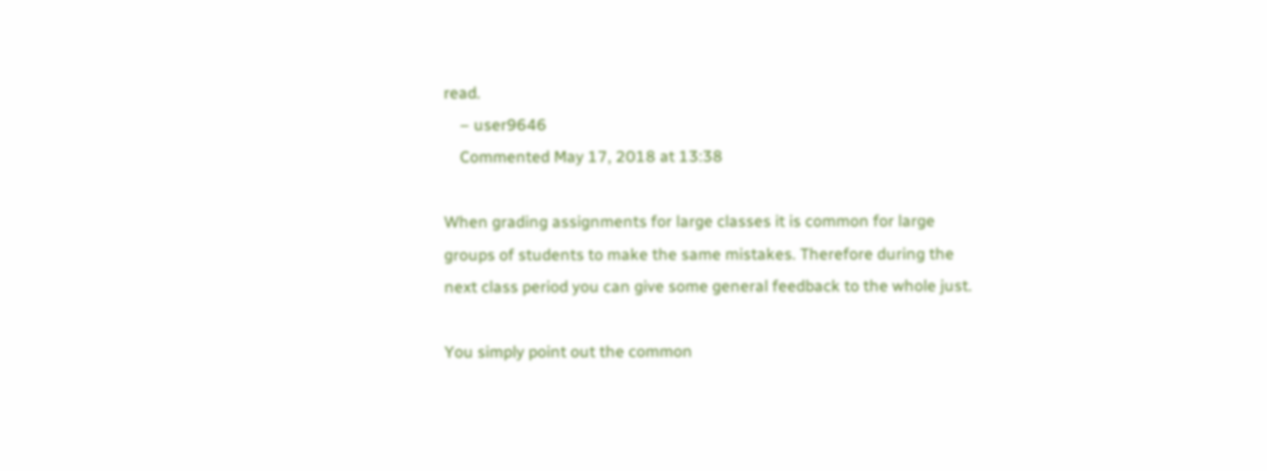read.
    – user9646
    Commented May 17, 2018 at 13:38

When grading assignments for large classes it is common for large groups of students to make the same mistakes. Therefore during the next class period you can give some general feedback to the whole just.

You simply point out the common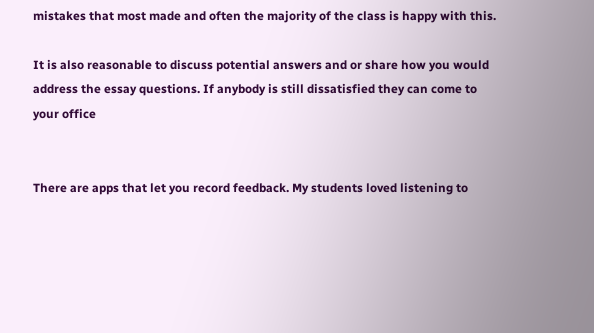mistakes that most made and often the majority of the class is happy with this.

It is also reasonable to discuss potential answers and or share how you would address the essay questions. If anybody is still dissatisfied they can come to your office


There are apps that let you record feedback. My students loved listening to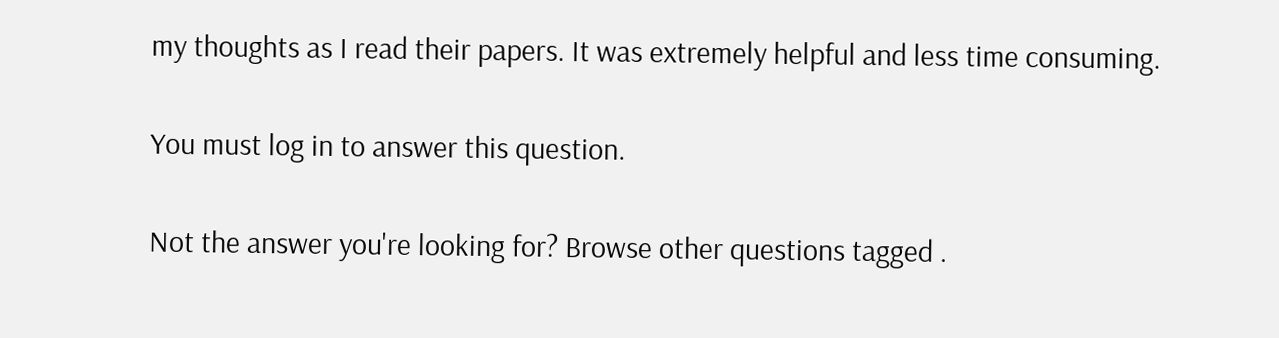my thoughts as I read their papers. It was extremely helpful and less time consuming.

You must log in to answer this question.

Not the answer you're looking for? Browse other questions tagged .